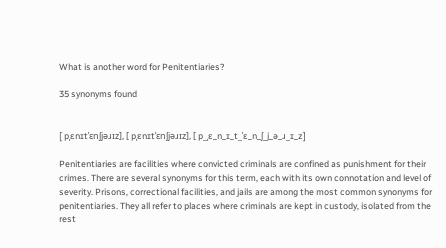What is another word for Penitentiaries?

35 synonyms found


[ pˌɛnɪtˈɛnʃjəɹɪz], [ pˌɛnɪtˈɛnʃjəɹɪz], [ p_ˌɛ_n_ɪ_t_ˈɛ_n_ʃ_j_ə_ɹ_ɪ_z]

Penitentiaries are facilities where convicted criminals are confined as punishment for their crimes. There are several synonyms for this term, each with its own connotation and level of severity. Prisons, correctional facilities, and jails are among the most common synonyms for penitentiaries. They all refer to places where criminals are kept in custody, isolated from the rest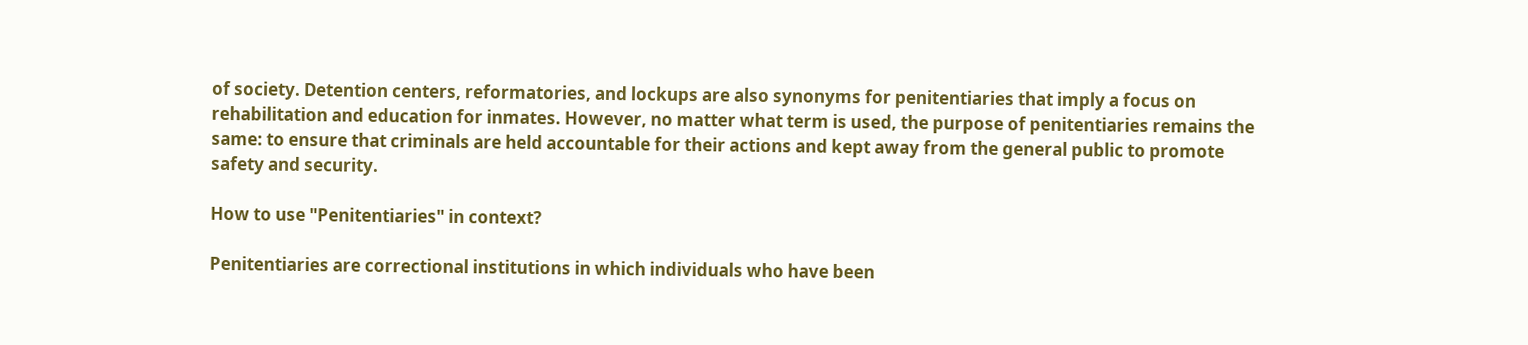of society. Detention centers, reformatories, and lockups are also synonyms for penitentiaries that imply a focus on rehabilitation and education for inmates. However, no matter what term is used, the purpose of penitentiaries remains the same: to ensure that criminals are held accountable for their actions and kept away from the general public to promote safety and security.

How to use "Penitentiaries" in context?

Penitentiaries are correctional institutions in which individuals who have been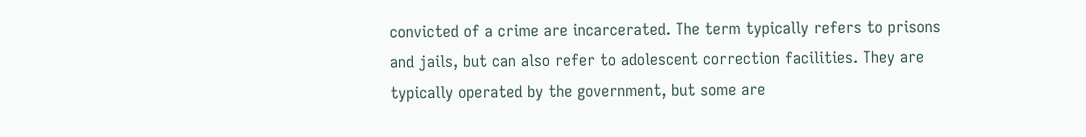convicted of a crime are incarcerated. The term typically refers to prisons and jails, but can also refer to adolescent correction facilities. They are typically operated by the government, but some are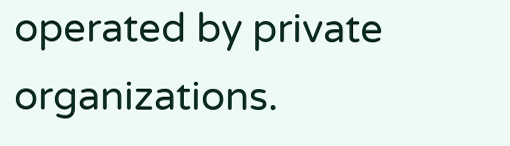operated by private organizations.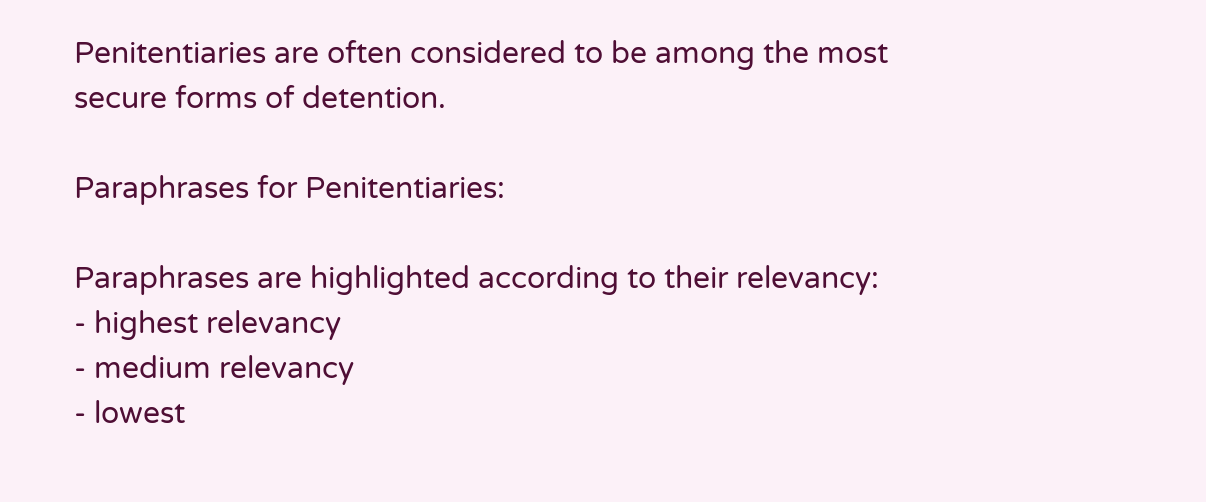Penitentiaries are often considered to be among the most secure forms of detention.

Paraphrases for Penitentiaries:

Paraphrases are highlighted according to their relevancy:
- highest relevancy
- medium relevancy
- lowest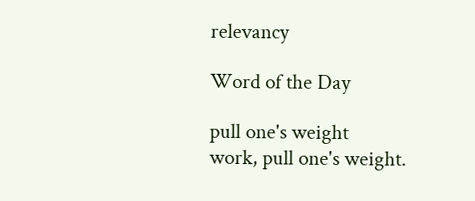relevancy

Word of the Day

pull one's weight
work, pull one's weight.